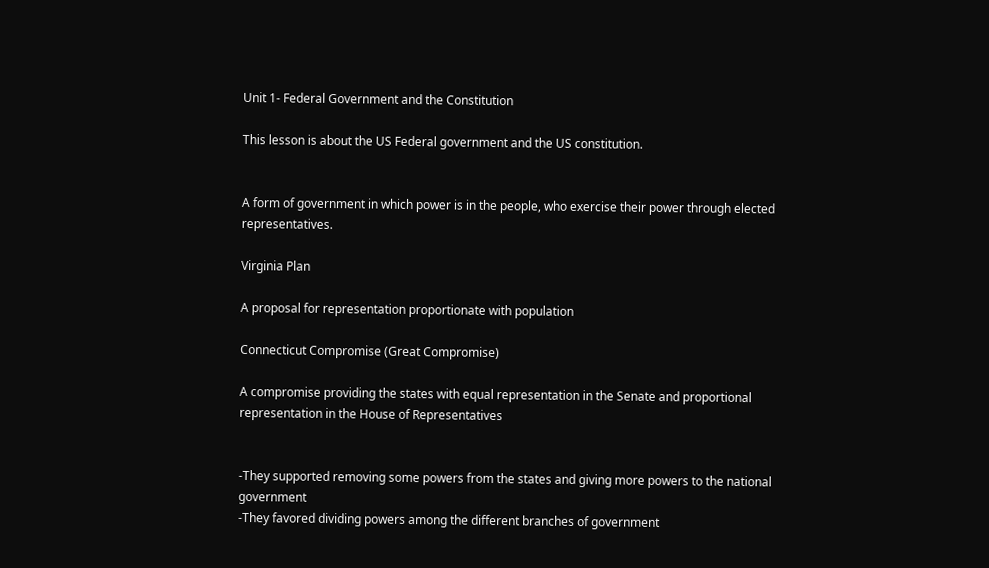Unit 1- Federal Government and the Constitution

This lesson is about the US Federal government and the US constitution.


A form of government in which power is in the people, who exercise their power through elected representatives.

Virginia Plan

A proposal for representation proportionate with population

Connecticut Compromise (Great Compromise)

A compromise providing the states with equal representation in the Senate and proportional representation in the House of Representatives


-They supported removing some powers from the states and giving more powers to the national government
-They favored dividing powers among the different branches of government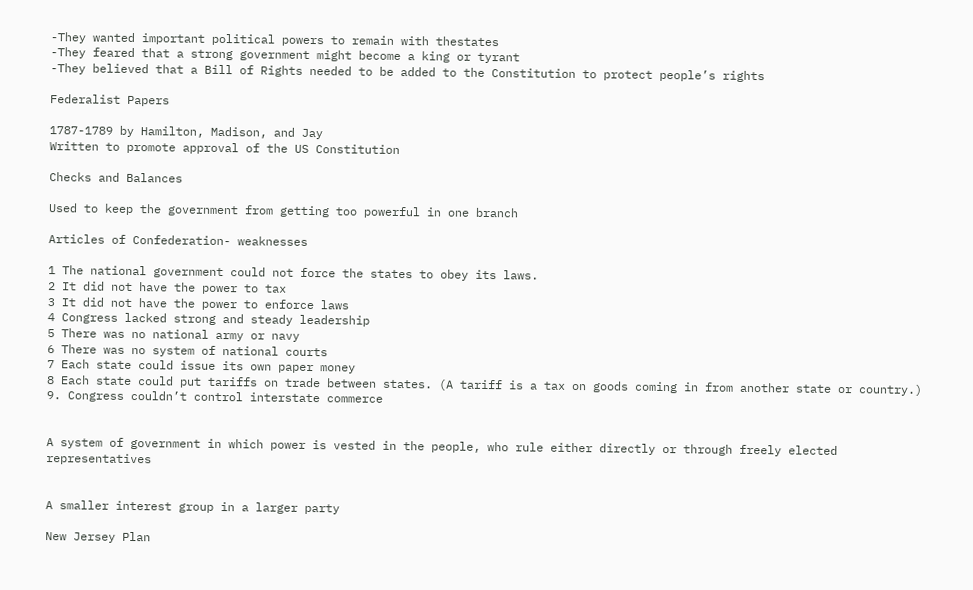-They wanted important political powers to remain with thestates
-They feared that a strong government might become a king or tyrant
-They believed that a Bill of Rights needed to be added to the Constitution to protect people’s rights

Federalist Papers

1787-1789 by Hamilton, Madison, and Jay
Written to promote approval of the US Constitution

Checks and Balances

Used to keep the government from getting too powerful in one branch

Articles of Confederation- weaknesses

1 The national government could not force the states to obey its laws.
2 It did not have the power to tax
3 It did not have the power to enforce laws
4 Congress lacked strong and steady leadership
5 There was no national army or navy
6 There was no system of national courts
7 Each state could issue its own paper money
8 Each state could put tariffs on trade between states. (A tariff is a tax on goods coming in from another state or country.)
9. Congress couldn’t control interstate commerce


A system of government in which power is vested in the people, who rule either directly or through freely elected representatives


A smaller interest group in a larger party

New Jersey Plan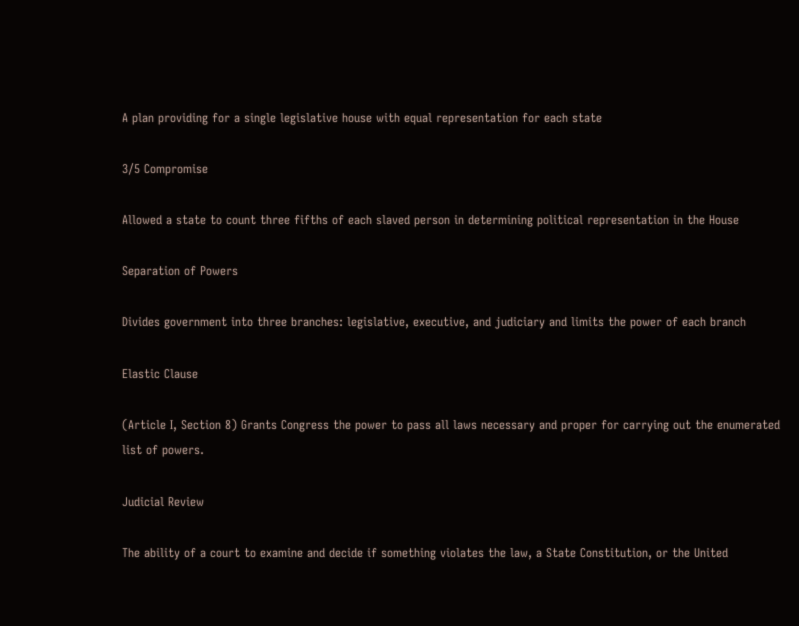A plan providing for a single legislative house with equal representation for each state

3/5 Compromise

Allowed a state to count three fifths of each slaved person in determining political representation in the House

Separation of Powers

Divides government into three branches: legislative, executive, and judiciary and limits the power of each branch

Elastic Clause

(Article I, Section 8) Grants Congress the power to pass all laws necessary and proper for carrying out the enumerated list of powers.

Judicial Review

The ability of a court to examine and decide if something violates the law, a State Constitution, or the United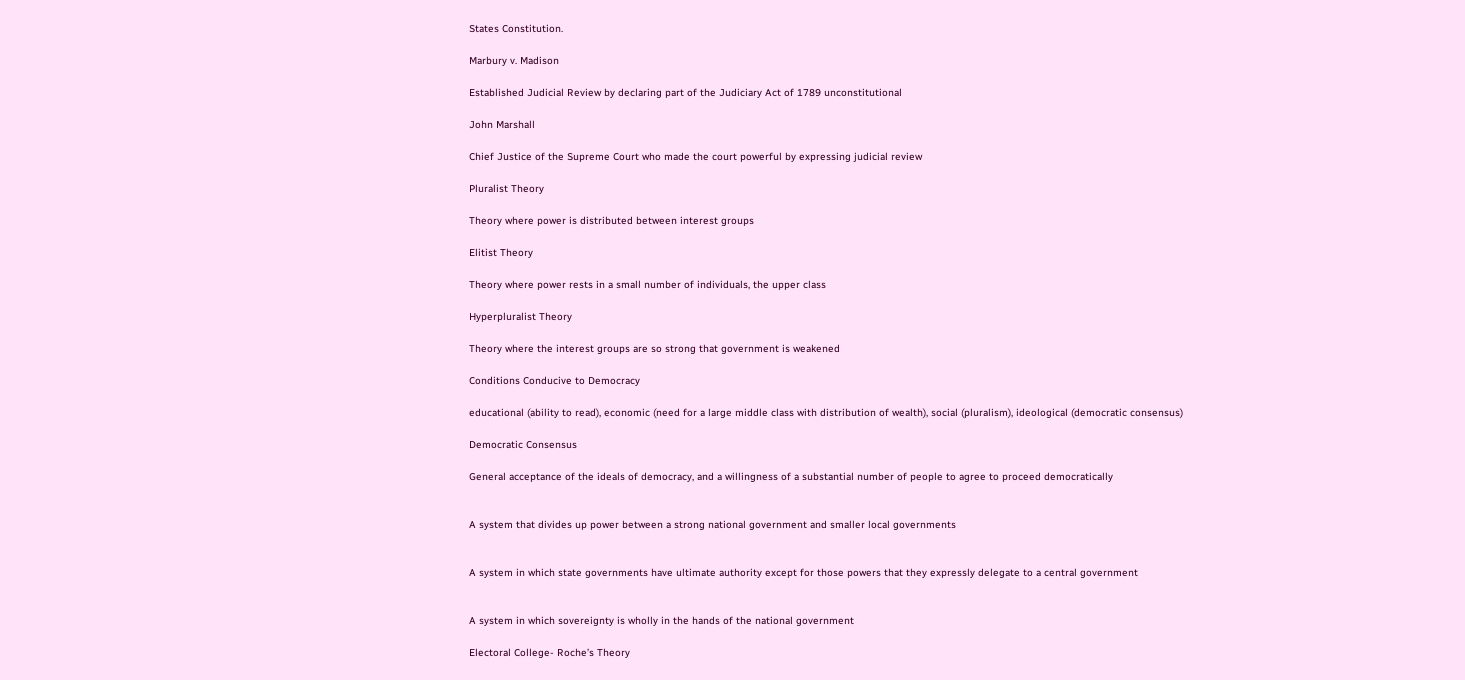States Constitution.

Marbury v. Madison

Established Judicial Review by declaring part of the Judiciary Act of 1789 unconstitutional

John Marshall

Chief Justice of the Supreme Court who made the court powerful by expressing judicial review

Pluralist Theory

Theory where power is distributed between interest groups

Elitist Theory

Theory where power rests in a small number of individuals, the upper class

Hyperpluralist Theory

Theory where the interest groups are so strong that government is weakened

Conditions Conducive to Democracy

educational (ability to read), economic (need for a large middle class with distribution of wealth), social (pluralism), ideological (democratic consensus)

Democratic Consensus

General acceptance of the ideals of democracy, and a willingness of a substantial number of people to agree to proceed democratically


A system that divides up power between a strong national government and smaller local governments


A system in which state governments have ultimate authority except for those powers that they expressly delegate to a central government


A system in which sovereignty is wholly in the hands of the national government

Electoral College- Roche’s Theory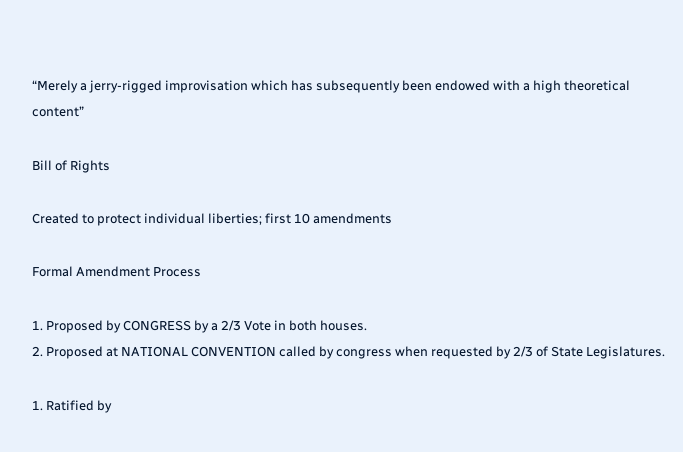“Merely a jerry-rigged improvisation which has subsequently been endowed with a high theoretical content”

Bill of Rights

Created to protect individual liberties; first 10 amendments

Formal Amendment Process

1. Proposed by CONGRESS by a 2/3 Vote in both houses.
2. Proposed at NATIONAL CONVENTION called by congress when requested by 2/3 of State Legislatures.

1. Ratified by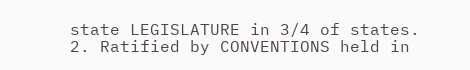state LEGISLATURE in 3/4 of states.
2. Ratified by CONVENTIONS held in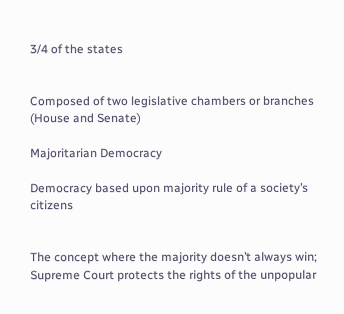3/4 of the states


Composed of two legislative chambers or branches (House and Senate)

Majoritarian Democracy

Democracy based upon majority rule of a society’s citizens


The concept where the majority doesn’t always win; Supreme Court protects the rights of the unpopular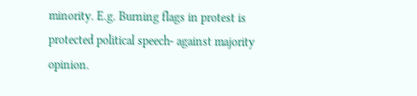minority. E.g. Burning flags in protest is protected political speech- against majority opinion.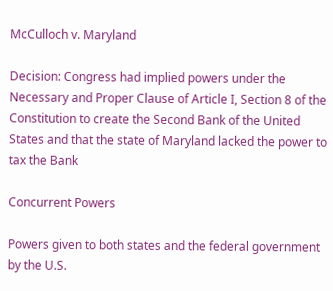McCulloch v. Maryland

Decision: Congress had implied powers under the Necessary and Proper Clause of Article I, Section 8 of the Constitution to create the Second Bank of the United States and that the state of Maryland lacked the power to tax the Bank

Concurrent Powers

Powers given to both states and the federal government by the U.S.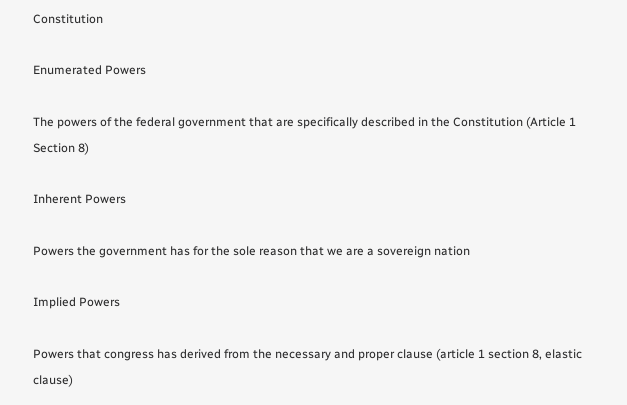Constitution

Enumerated Powers

The powers of the federal government that are specifically described in the Constitution (Article 1 Section 8)

Inherent Powers

Powers the government has for the sole reason that we are a sovereign nation

Implied Powers

Powers that congress has derived from the necessary and proper clause (article 1 section 8, elastic clause)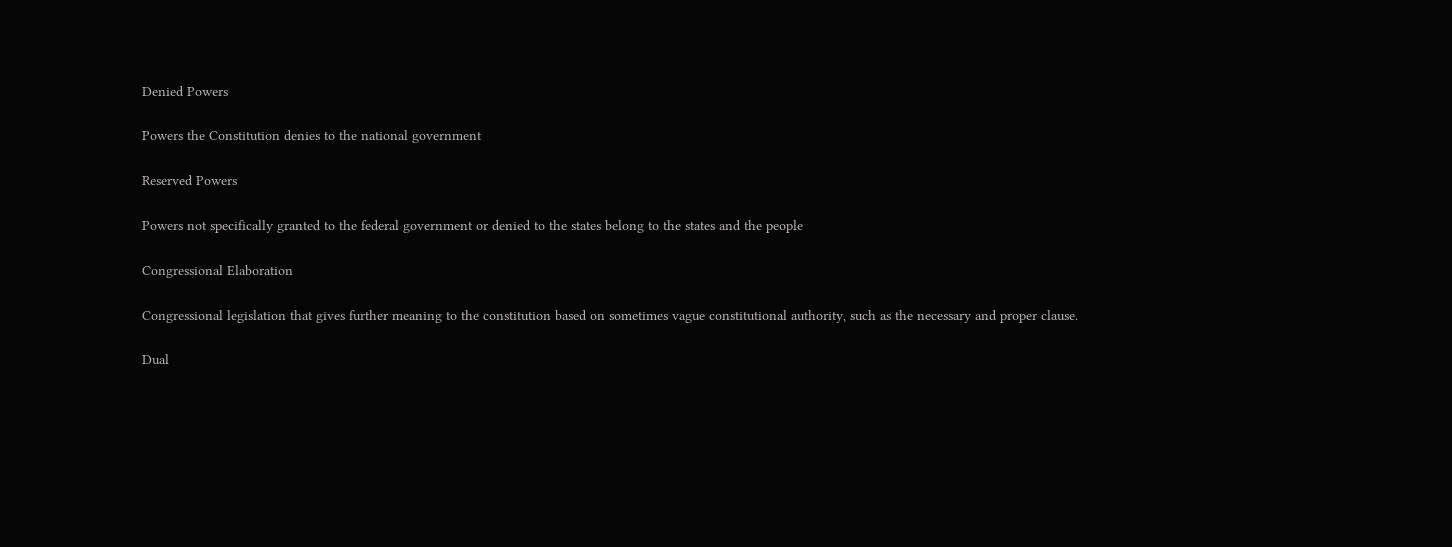Denied Powers

Powers the Constitution denies to the national government

Reserved Powers

Powers not specifically granted to the federal government or denied to the states belong to the states and the people

Congressional Elaboration

Congressional legislation that gives further meaning to the constitution based on sometimes vague constitutional authority, such as the necessary and proper clause.

Dual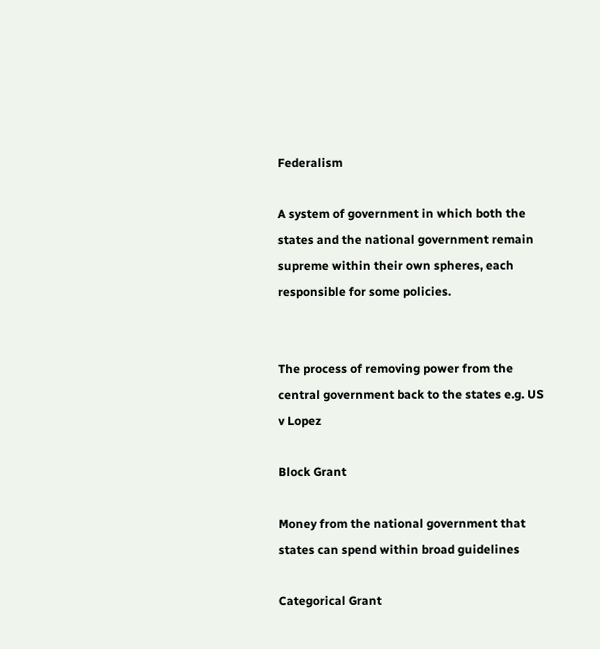Federalism

A system of government in which both the states and the national government remain supreme within their own spheres, each responsible for some policies.


The process of removing power from the central government back to the states e.g. US v Lopez

Block Grant

Money from the national government that states can spend within broad guidelines

Categorical Grant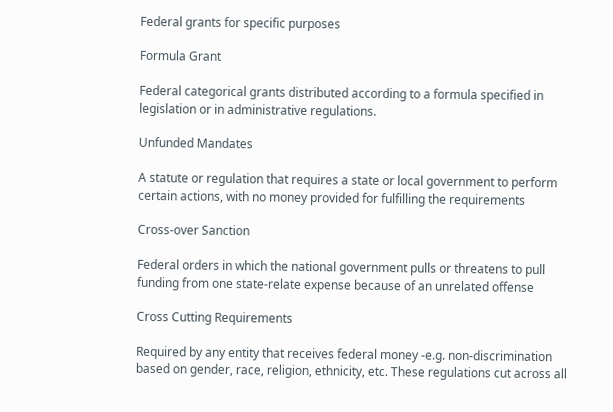Federal grants for specific purposes

Formula Grant

Federal categorical grants distributed according to a formula specified in legislation or in administrative regulations.

Unfunded Mandates

A statute or regulation that requires a state or local government to perform certain actions, with no money provided for fulfilling the requirements

Cross-over Sanction

Federal orders in which the national government pulls or threatens to pull funding from one state-relate expense because of an unrelated offense

Cross Cutting Requirements

Required by any entity that receives federal money -e.g. non-discrimination based on gender, race, religion, ethnicity, etc. These regulations cut across all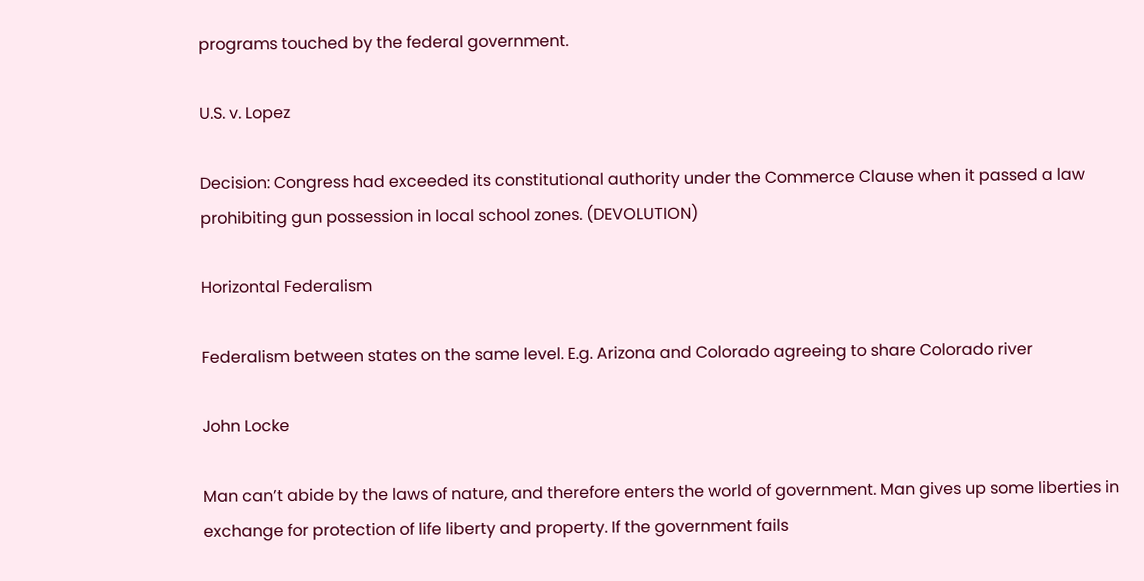programs touched by the federal government.

U.S. v. Lopez

Decision: Congress had exceeded its constitutional authority under the Commerce Clause when it passed a law prohibiting gun possession in local school zones. (DEVOLUTION)

Horizontal Federalism

Federalism between states on the same level. E.g. Arizona and Colorado agreeing to share Colorado river

John Locke

Man can’t abide by the laws of nature, and therefore enters the world of government. Man gives up some liberties in exchange for protection of life liberty and property. If the government fails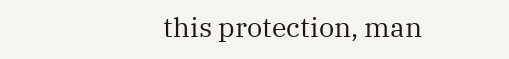this protection, man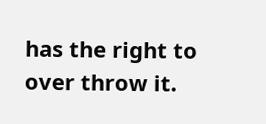has the right to over throw it.